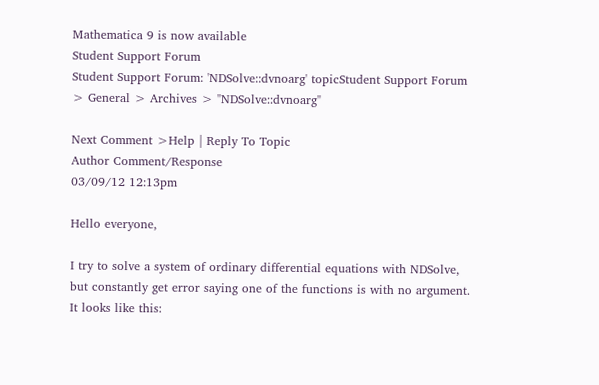Mathematica 9 is now available
Student Support Forum
Student Support Forum: 'NDSolve::dvnoarg' topicStudent Support Forum > General > Archives > "NDSolve::dvnoarg"

Next Comment >Help | Reply To Topic
Author Comment/Response
03/09/12 12:13pm

Hello everyone,

I try to solve a system of ordinary differential equations with NDSolve, but constantly get error saying one of the functions is with no argument.
It looks like this: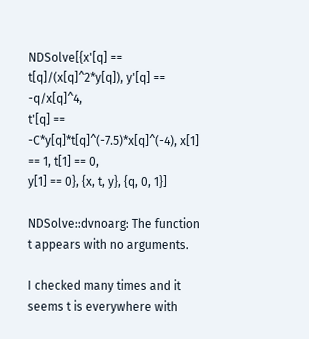NDSolve[{x'[q] == t[q]/(x[q]^2*y[q]), y'[q] == -q/x[q]^4,
t'[q] == -C*y[q]*t[q]^(-7.5)*x[q]^(-4), x[1] == 1, t[1] == 0,
y[1] == 0}, {x, t, y}, {q, 0, 1}]

NDSolve::dvnoarg: The function t appears with no arguments.

I checked many times and it seems t is everywhere with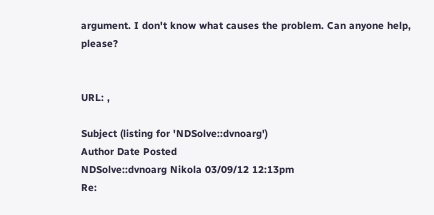argument. I don't know what causes the problem. Can anyone help, please?


URL: ,

Subject (listing for 'NDSolve::dvnoarg')
Author Date Posted
NDSolve::dvnoarg Nikola 03/09/12 12:13pm
Re: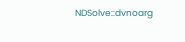NDSolve::dvnoarg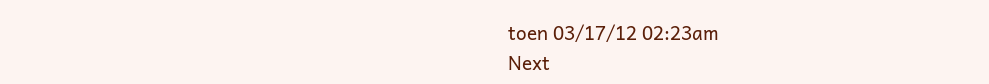toen 03/17/12 02:23am
Next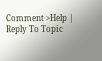Comment >Help | Reply To Topic